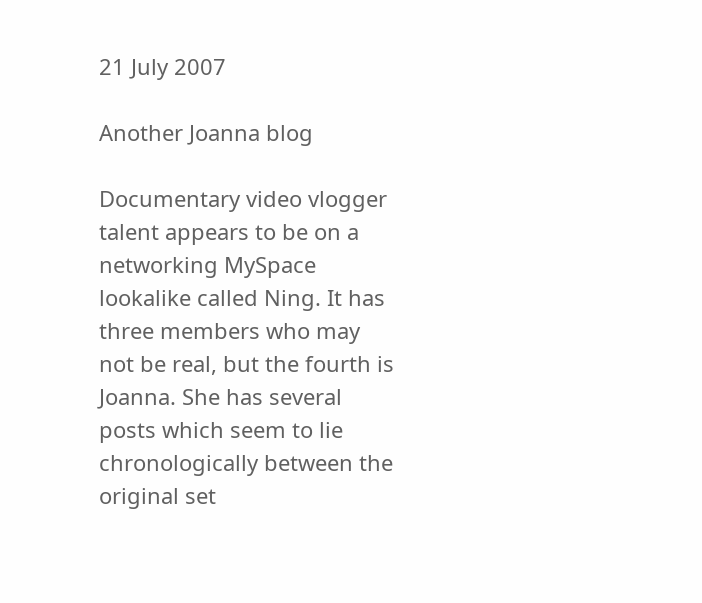21 July 2007

Another Joanna blog

Documentary video vlogger talent appears to be on a networking MySpace lookalike called Ning. It has three members who may not be real, but the fourth is Joanna. She has several posts which seem to lie chronologically between the original set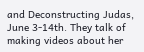and Deconstructing Judas, June 3-14th. They talk of making videos about her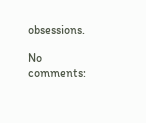obsessions.

No comments: